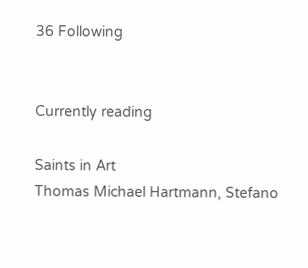36 Following


Currently reading

Saints in Art
Thomas Michael Hartmann, Stefano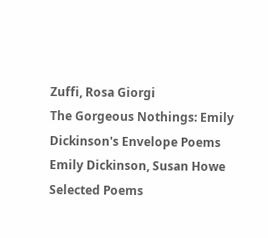Zuffi, Rosa Giorgi
The Gorgeous Nothings: Emily Dickinson's Envelope Poems
Emily Dickinson, Susan Howe
Selected Poems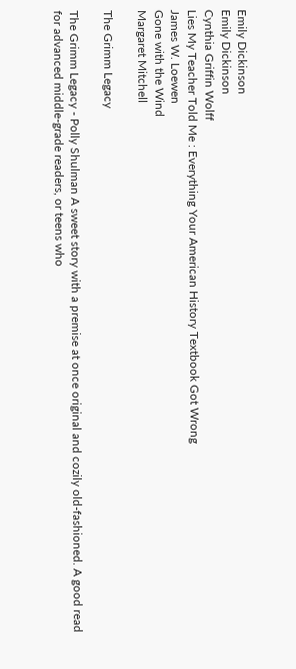Emily Dickinson
Emily Dickinson
Cynthia Griffin Wolff
Lies My Teacher Told Me : Everything Your American History Textbook Got Wrong
James W. Loewen
Gone with the Wind
Margaret Mitchell

The Grimm Legacy

The Grimm Legacy - Polly Shulman A sweet story with a premise at once original and cozily old-fashioned. A good read for advanced middle-grade readers, or teens who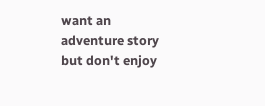want an adventure story but don't enjoy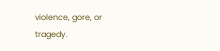violence, gore, or tragedy.